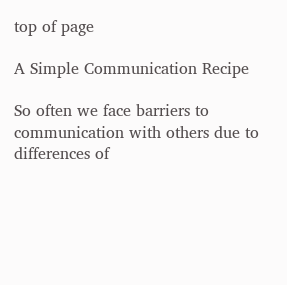top of page

A Simple Communication Recipe

So often we face barriers to communication with others due to differences of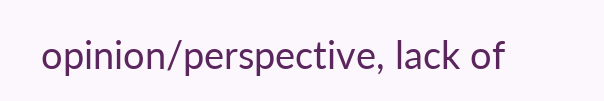opinion/perspective, lack of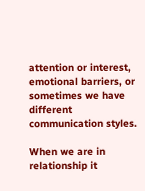attention or interest, emotional barriers, or sometimes we have different communication styles.

When we are in relationship it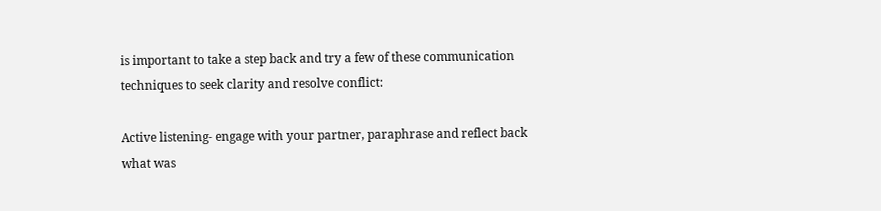is important to take a step back and try a few of these communication techniques to seek clarity and resolve conflict:

Active listening- engage with your partner, paraphrase and reflect back what was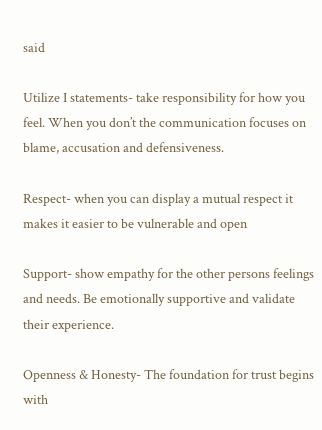said

Utilize I statements- take responsibility for how you feel. When you don’t the communication focuses on blame, accusation and defensiveness.

Respect- when you can display a mutual respect it makes it easier to be vulnerable and open

Support- show empathy for the other persons feelings and needs. Be emotionally supportive and validate their experience.

Openness & Honesty- The foundation for trust begins with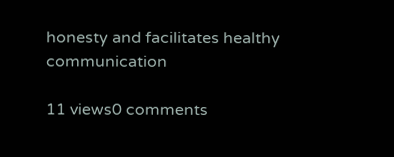honesty and facilitates healthy communication

11 views0 comments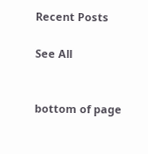Recent Posts

See All


bottom of page